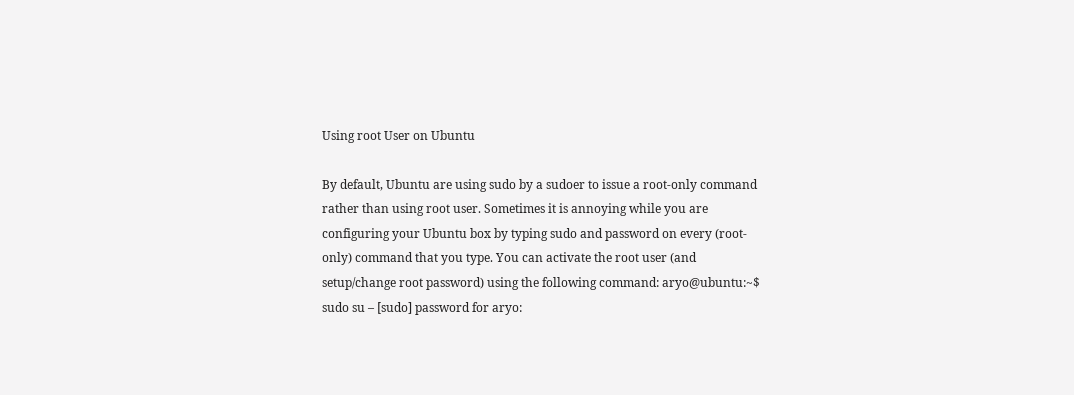Using root User on Ubuntu

By default, Ubuntu are using sudo by a sudoer to issue a root-only command rather than using root user. Sometimes it is annoying while you are configuring your Ubuntu box by typing sudo and password on every (root-only) command that you type. You can activate the root user (and setup/change root password) using the following command: aryo@ubuntu:~$ sudo su – [sudo] password for aryo: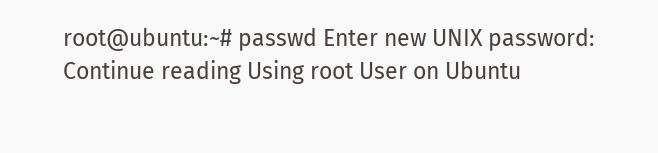root@ubuntu:~# passwd Enter new UNIX password: Continue reading Using root User on Ubuntu